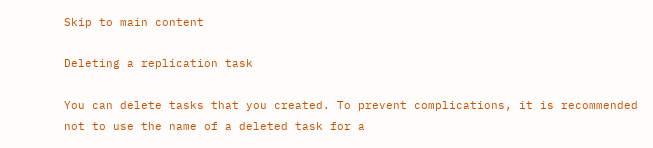Skip to main content

Deleting a replication task

You can delete tasks that you created. To prevent complications, it is recommended not to use the name of a deleted task for a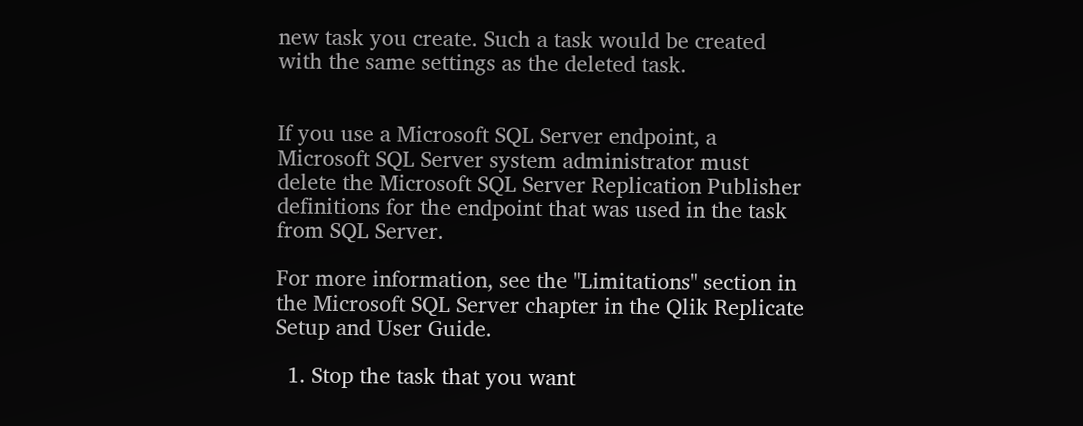new task you create. Such a task would be created with the same settings as the deleted task.


If you use a Microsoft SQL Server endpoint, a Microsoft SQL Server system administrator must delete the Microsoft SQL Server Replication Publisher definitions for the endpoint that was used in the task from SQL Server.

For more information, see the "Limitations" section in the Microsoft SQL Server chapter in the Qlik Replicate Setup and User Guide.

  1. Stop the task that you want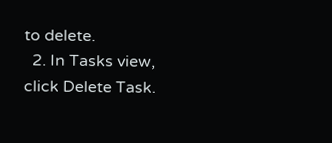to delete.
  2. In Tasks view, click Delete Task.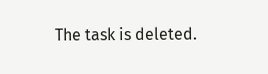The task is deleted.